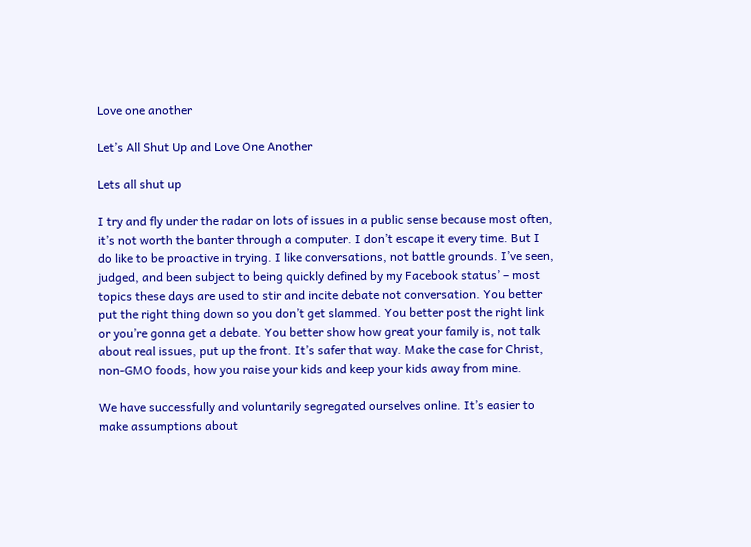Love one another

Let’s All Shut Up and Love One Another

Lets all shut up

I try and fly under the radar on lots of issues in a public sense because most often, it’s not worth the banter through a computer. I don’t escape it every time. But I do like to be proactive in trying. I like conversations, not battle grounds. I’ve seen, judged, and been subject to being quickly defined by my Facebook status’ – most topics these days are used to stir and incite debate not conversation. You better put the right thing down so you don’t get slammed. You better post the right link or you’re gonna get a debate. You better show how great your family is, not talk about real issues, put up the front. It’s safer that way. Make the case for Christ, non-GMO foods, how you raise your kids and keep your kids away from mine.

We have successfully and voluntarily segregated ourselves online. It’s easier to make assumptions about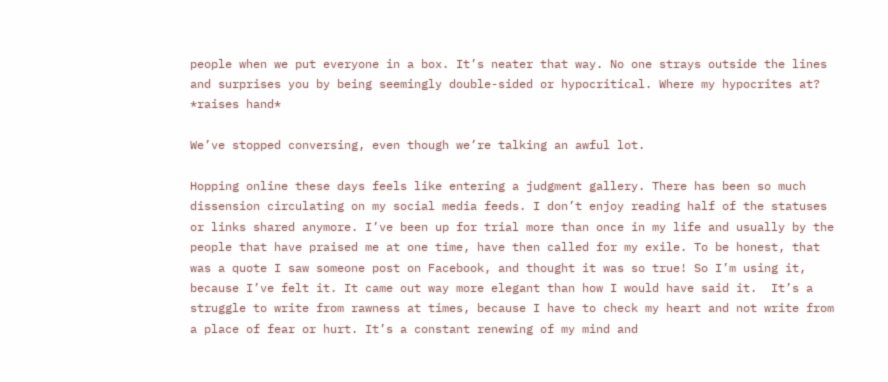people when we put everyone in a box. It’s neater that way. No one strays outside the lines and surprises you by being seemingly double-sided or hypocritical. Where my hypocrites at? *raises hand*

We’ve stopped conversing, even though we’re talking an awful lot.

Hopping online these days feels like entering a judgment gallery. There has been so much dissension circulating on my social media feeds. I don’t enjoy reading half of the statuses or links shared anymore. I’ve been up for trial more than once in my life and usually by the people that have praised me at one time, have then called for my exile. To be honest, that was a quote I saw someone post on Facebook, and thought it was so true! So I’m using it, because I’ve felt it. It came out way more elegant than how I would have said it.  It’s a struggle to write from rawness at times, because I have to check my heart and not write from a place of fear or hurt. It’s a constant renewing of my mind and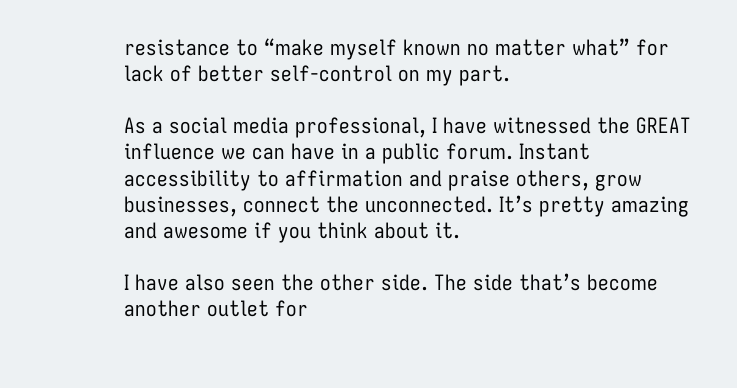resistance to “make myself known no matter what” for lack of better self-control on my part.

As a social media professional, I have witnessed the GREAT influence we can have in a public forum. Instant accessibility to affirmation and praise others, grow businesses, connect the unconnected. It’s pretty amazing and awesome if you think about it.

I have also seen the other side. The side that’s become another outlet for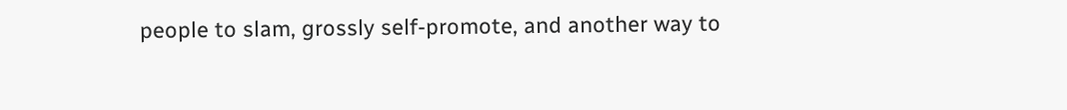people to slam, grossly self-promote, and another way to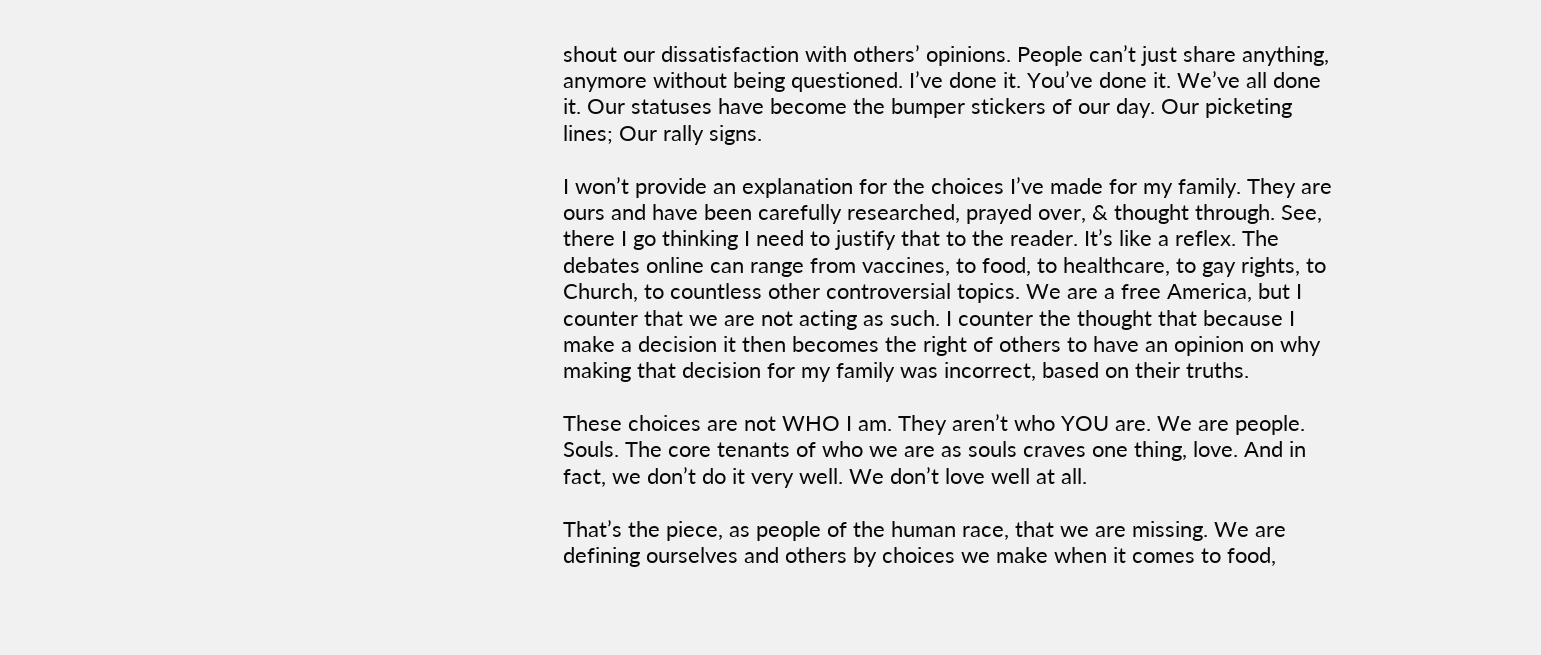shout our dissatisfaction with others’ opinions. People can’t just share anything, anymore without being questioned. I’ve done it. You’ve done it. We’ve all done it. Our statuses have become the bumper stickers of our day. Our picketing lines; Our rally signs.

I won’t provide an explanation for the choices I’ve made for my family. They are ours and have been carefully researched, prayed over, & thought through. See, there I go thinking I need to justify that to the reader. It’s like a reflex. The debates online can range from vaccines, to food, to healthcare, to gay rights, to Church, to countless other controversial topics. We are a free America, but I counter that we are not acting as such. I counter the thought that because I make a decision it then becomes the right of others to have an opinion on why making that decision for my family was incorrect, based on their truths.

These choices are not WHO I am. They aren’t who YOU are. We are people. Souls. The core tenants of who we are as souls craves one thing, love. And in fact, we don’t do it very well. We don’t love well at all.

That’s the piece, as people of the human race, that we are missing. We are defining ourselves and others by choices we make when it comes to food,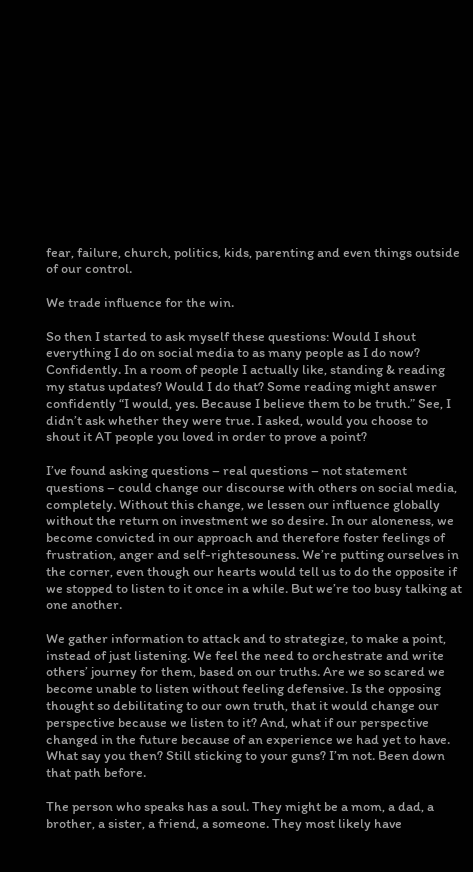fear, failure, church, politics, kids, parenting and even things outside of our control.

We trade influence for the win.

So then I started to ask myself these questions: Would I shout everything I do on social media to as many people as I do now? Confidently. In a room of people I actually like, standing & reading my status updates? Would I do that? Some reading might answer confidently “I would, yes. Because I believe them to be truth.” See, I didn’t ask whether they were true. I asked, would you choose to shout it AT people you loved in order to prove a point?

I’ve found asking questions – real questions – not statement questions – could change our discourse with others on social media, completely. Without this change, we lessen our influence globally without the return on investment we so desire. In our aloneness, we become convicted in our approach and therefore foster feelings of frustration, anger and self-rightesouness. We’re putting ourselves in the corner, even though our hearts would tell us to do the opposite if we stopped to listen to it once in a while. But we’re too busy talking at one another.

We gather information to attack and to strategize, to make a point, instead of just listening. We feel the need to orchestrate and write others’ journey for them, based on our truths. Are we so scared we become unable to listen without feeling defensive. Is the opposing thought so debilitating to our own truth, that it would change our perspective because we listen to it? And, what if our perspective changed in the future because of an experience we had yet to have. What say you then? Still sticking to your guns? I’m not. Been down that path before.

The person who speaks has a soul. They might be a mom, a dad, a brother, a sister, a friend, a someone. They most likely have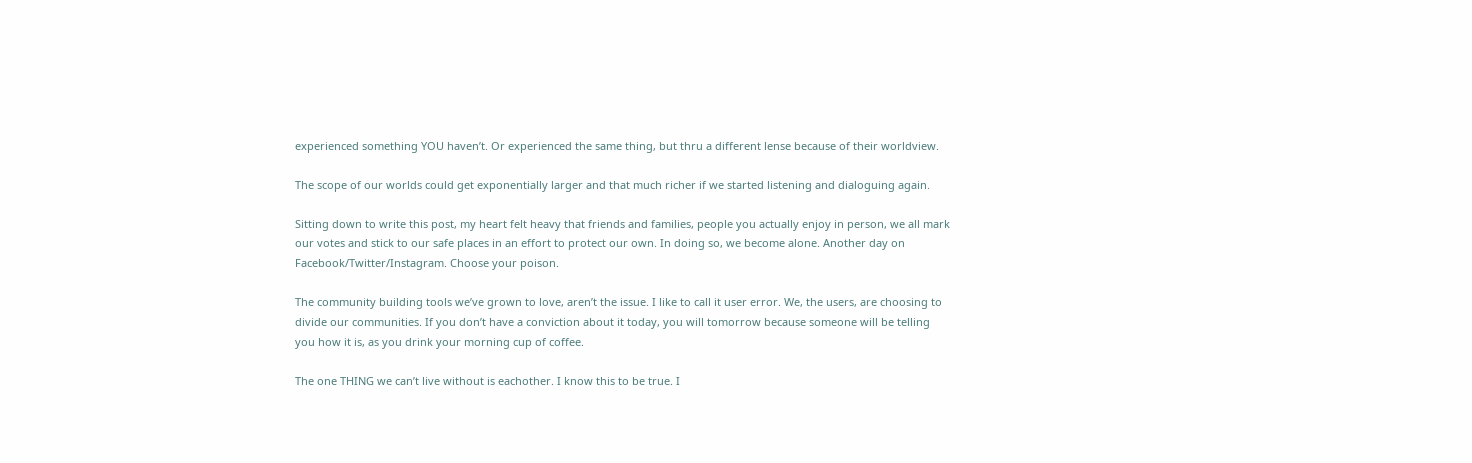experienced something YOU haven’t. Or experienced the same thing, but thru a different lense because of their worldview.

The scope of our worlds could get exponentially larger and that much richer if we started listening and dialoguing again.

Sitting down to write this post, my heart felt heavy that friends and families, people you actually enjoy in person, we all mark our votes and stick to our safe places in an effort to protect our own. In doing so, we become alone. Another day on Facebook/Twitter/Instagram. Choose your poison.

The community building tools we’ve grown to love, aren’t the issue. I like to call it user error. We, the users, are choosing to divide our communities. If you don’t have a conviction about it today, you will tomorrow because someone will be telling you how it is, as you drink your morning cup of coffee.

The one THING we can’t live without is eachother. I know this to be true. I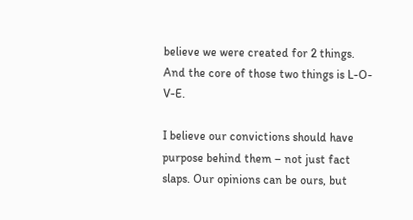believe we were created for 2 things. And the core of those two things is L-O-V-E.

I believe our convictions should have purpose behind them – not just fact slaps. Our opinions can be ours, but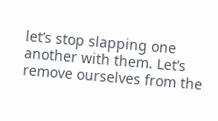let’s stop slapping one another with them. Let’s remove ourselves from the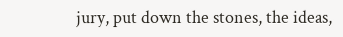jury, put down the stones, the ideas,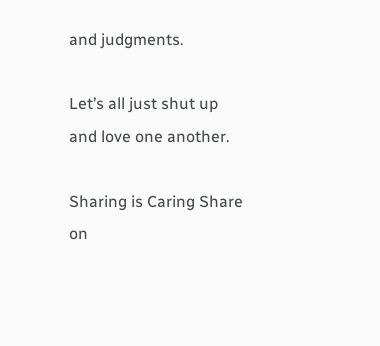and judgments.

Let’s all just shut up and love one another.

Sharing is Caring Share on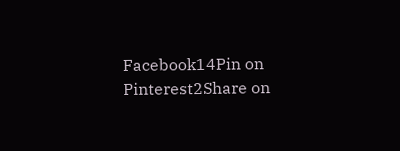Facebook14Pin on Pinterest2Share on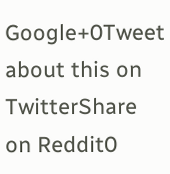Google+0Tweet about this on TwitterShare on Reddit0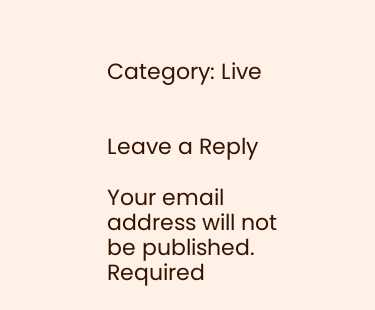Category: Live


Leave a Reply

Your email address will not be published. Required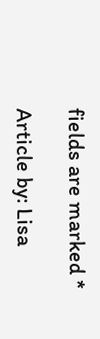fields are marked *

Article by: Lisa